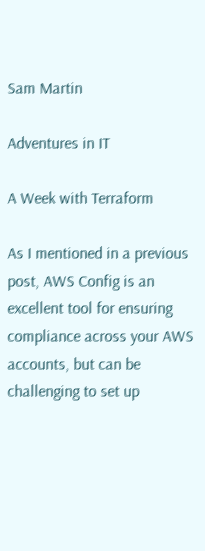Sam Martin

Adventures in IT

A Week with Terraform

As I mentioned in a previous post, AWS Config is an excellent tool for ensuring compliance across your AWS accounts, but can be challenging to set up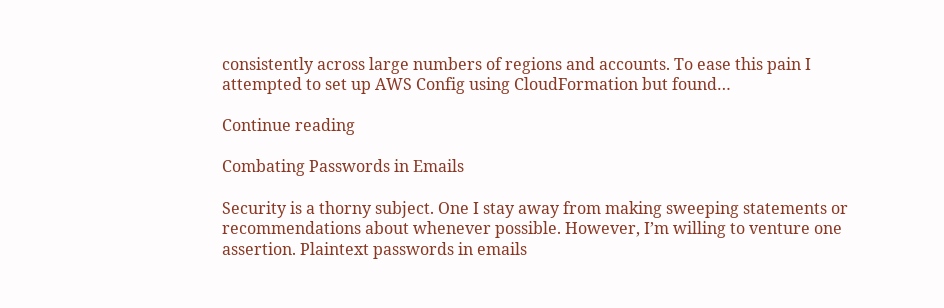consistently across large numbers of regions and accounts. To ease this pain I attempted to set up AWS Config using CloudFormation but found…

Continue reading

Combating Passwords in Emails

Security is a thorny subject. One I stay away from making sweeping statements or recommendations about whenever possible. However, I’m willing to venture one assertion. Plaintext passwords in emails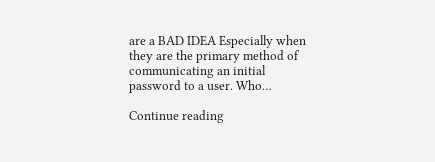are a BAD IDEA Especially when they are the primary method of communicating an initial password to a user. Who…

Continue reading